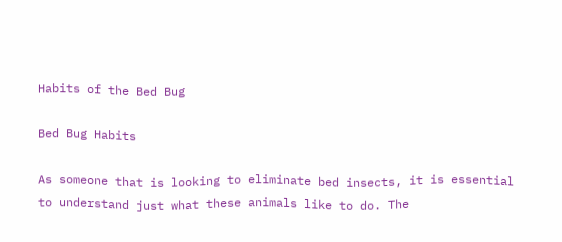Habits of the Bed Bug

Bed Bug Habits

As someone that is looking to eliminate bed insects, it is essential to understand just what these animals like to do. The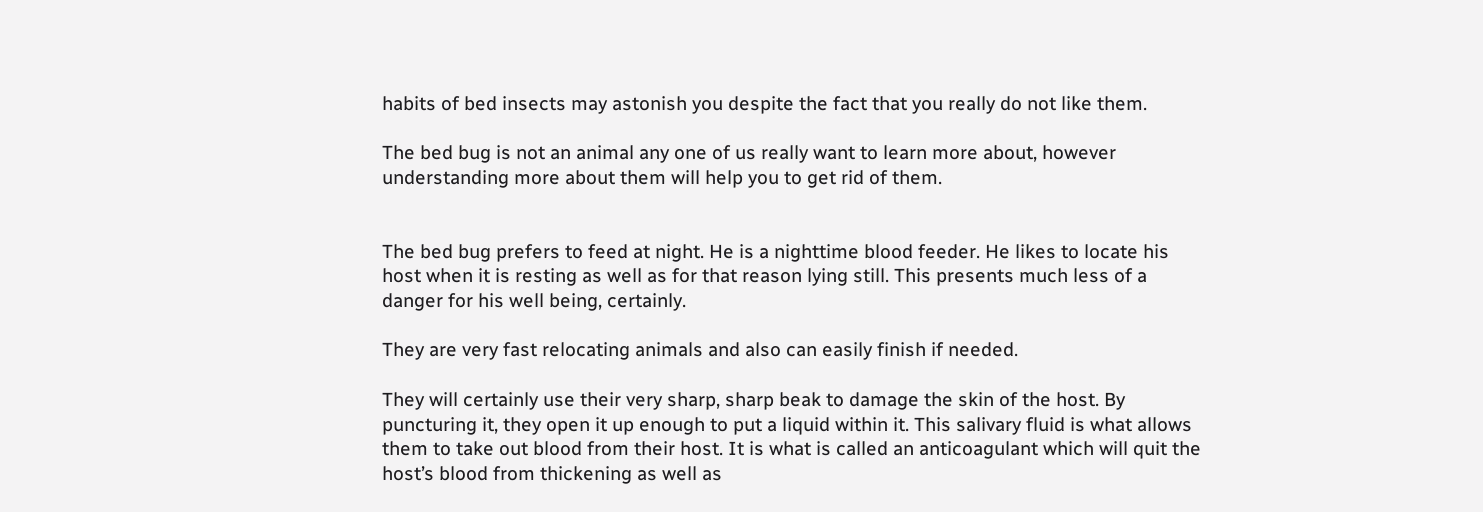habits of bed insects may astonish you despite the fact that you really do not like them.

The bed bug is not an animal any one of us really want to learn more about, however understanding more about them will help you to get rid of them.


The bed bug prefers to feed at night. He is a nighttime blood feeder. He likes to locate his host when it is resting as well as for that reason lying still. This presents much less of a danger for his well being, certainly.

They are very fast relocating animals and also can easily finish if needed.

They will certainly use their very sharp, sharp beak to damage the skin of the host. By puncturing it, they open it up enough to put a liquid within it. This salivary fluid is what allows them to take out blood from their host. It is what is called an anticoagulant which will quit the host’s blood from thickening as well as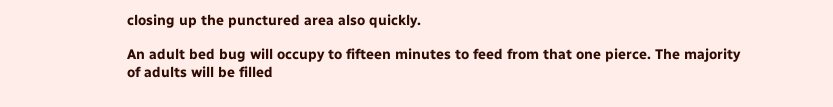closing up the punctured area also quickly.

An adult bed bug will occupy to fifteen minutes to feed from that one pierce. The majority of adults will be filled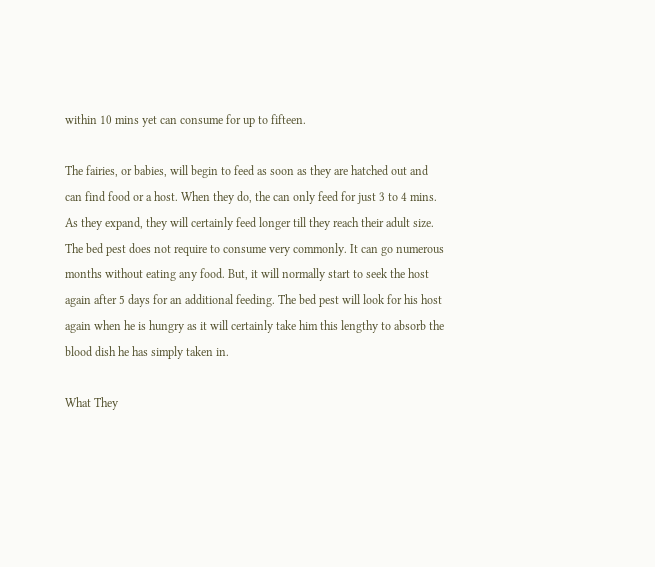within 10 mins yet can consume for up to fifteen.

The fairies, or babies, will begin to feed as soon as they are hatched out and can find food or a host. When they do, the can only feed for just 3 to 4 mins. As they expand, they will certainly feed longer till they reach their adult size.
The bed pest does not require to consume very commonly. It can go numerous months without eating any food. But, it will normally start to seek the host again after 5 days for an additional feeding. The bed pest will look for his host again when he is hungry as it will certainly take him this lengthy to absorb the blood dish he has simply taken in.

What They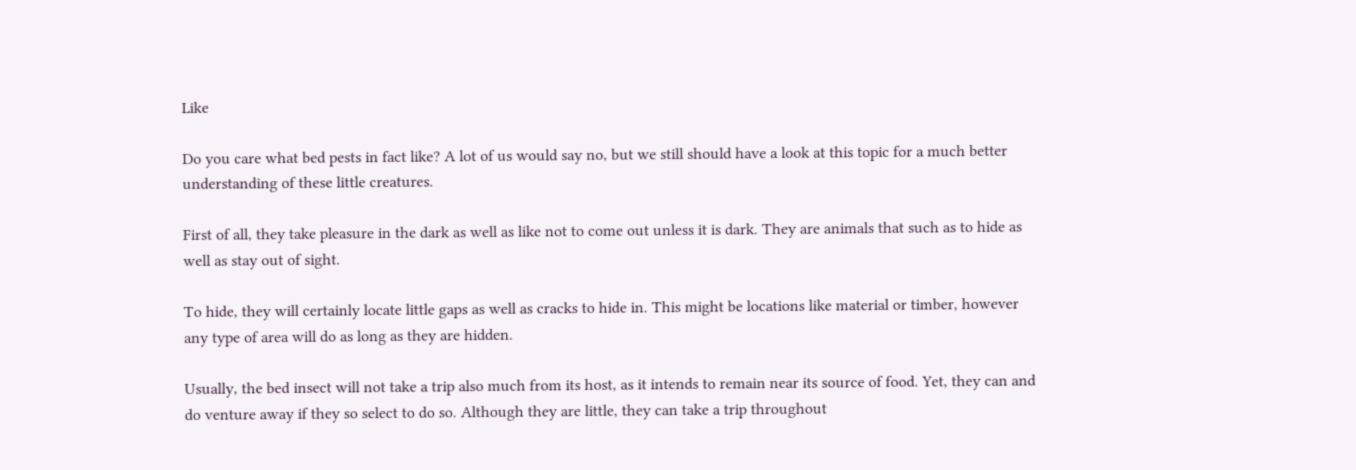Like

Do you care what bed pests in fact like? A lot of us would say no, but we still should have a look at this topic for a much better understanding of these little creatures.

First of all, they take pleasure in the dark as well as like not to come out unless it is dark. They are animals that such as to hide as well as stay out of sight.

To hide, they will certainly locate little gaps as well as cracks to hide in. This might be locations like material or timber, however any type of area will do as long as they are hidden.

Usually, the bed insect will not take a trip also much from its host, as it intends to remain near its source of food. Yet, they can and do venture away if they so select to do so. Although they are little, they can take a trip throughout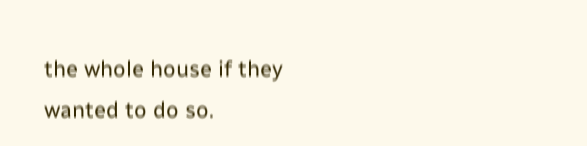the whole house if they wanted to do so.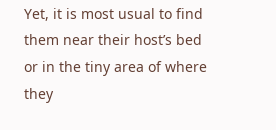Yet, it is most usual to find them near their host’s bed or in the tiny area of where they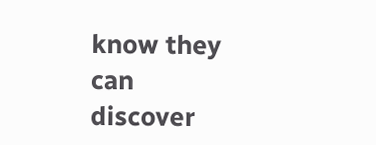know they can discover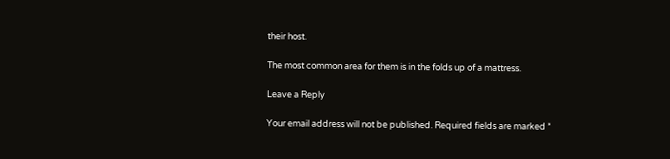their host.

The most common area for them is in the folds up of a mattress.

Leave a Reply

Your email address will not be published. Required fields are marked *